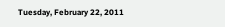Tuesday, February 22, 2011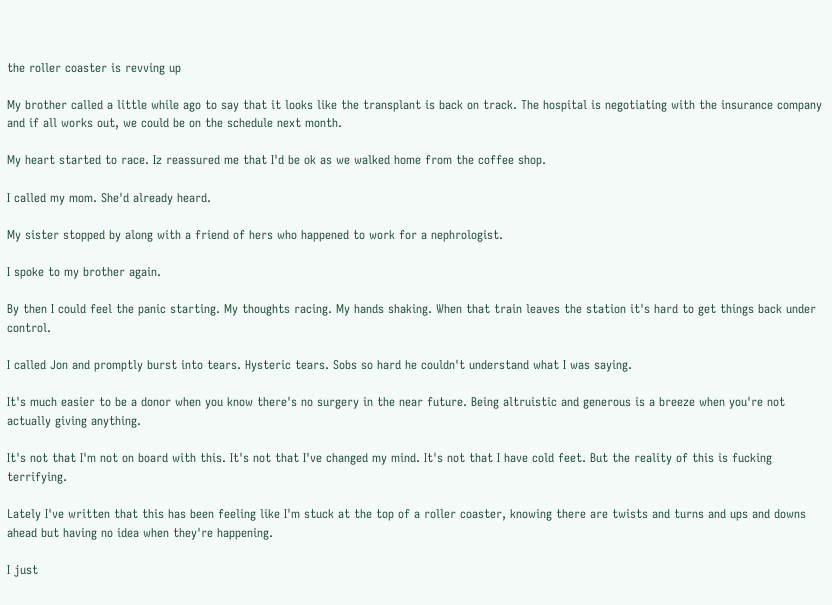the roller coaster is revving up

My brother called a little while ago to say that it looks like the transplant is back on track. The hospital is negotiating with the insurance company and if all works out, we could be on the schedule next month.

My heart started to race. Iz reassured me that I'd be ok as we walked home from the coffee shop.

I called my mom. She'd already heard.

My sister stopped by along with a friend of hers who happened to work for a nephrologist.

I spoke to my brother again.

By then I could feel the panic starting. My thoughts racing. My hands shaking. When that train leaves the station it's hard to get things back under control.

I called Jon and promptly burst into tears. Hysteric tears. Sobs so hard he couldn't understand what I was saying.

It's much easier to be a donor when you know there's no surgery in the near future. Being altruistic and generous is a breeze when you're not actually giving anything.

It's not that I'm not on board with this. It's not that I've changed my mind. It's not that I have cold feet. But the reality of this is fucking terrifying.

Lately I've written that this has been feeling like I'm stuck at the top of a roller coaster, knowing there are twists and turns and ups and downs ahead but having no idea when they're happening.

I just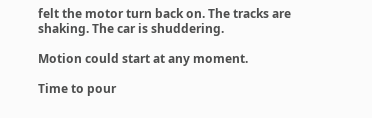felt the motor turn back on. The tracks are shaking. The car is shuddering.

Motion could start at any moment.

Time to pour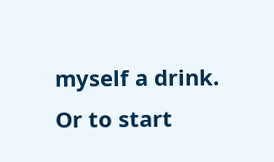myself a drink. Or to start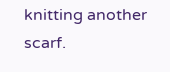knitting another scarf.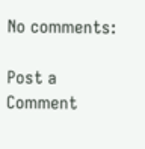No comments:

Post a Comment